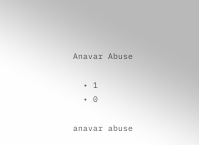Anavar Abuse

  • 1
  • 0

anavar abuse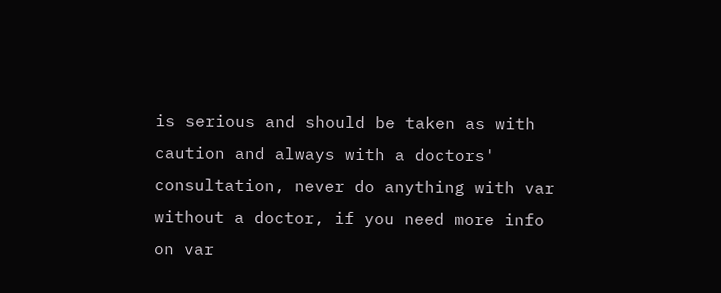is serious and should be taken as with caution and always with a doctors' consultation, never do anything with var without a doctor, if you need more info on var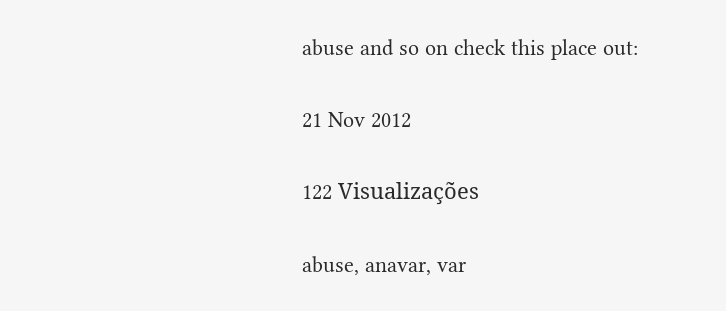abuse and so on check this place out:

21 Nov 2012

122 Visualizações

abuse, anavar, var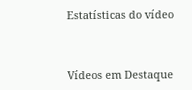Estatísticas do vídeo



Vídeos em Destaque